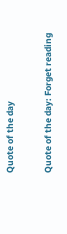Quote of the day

Quote of the day: Forget reading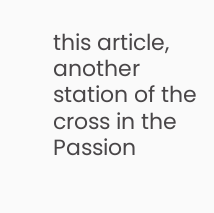this article, another station of the cross in the Passion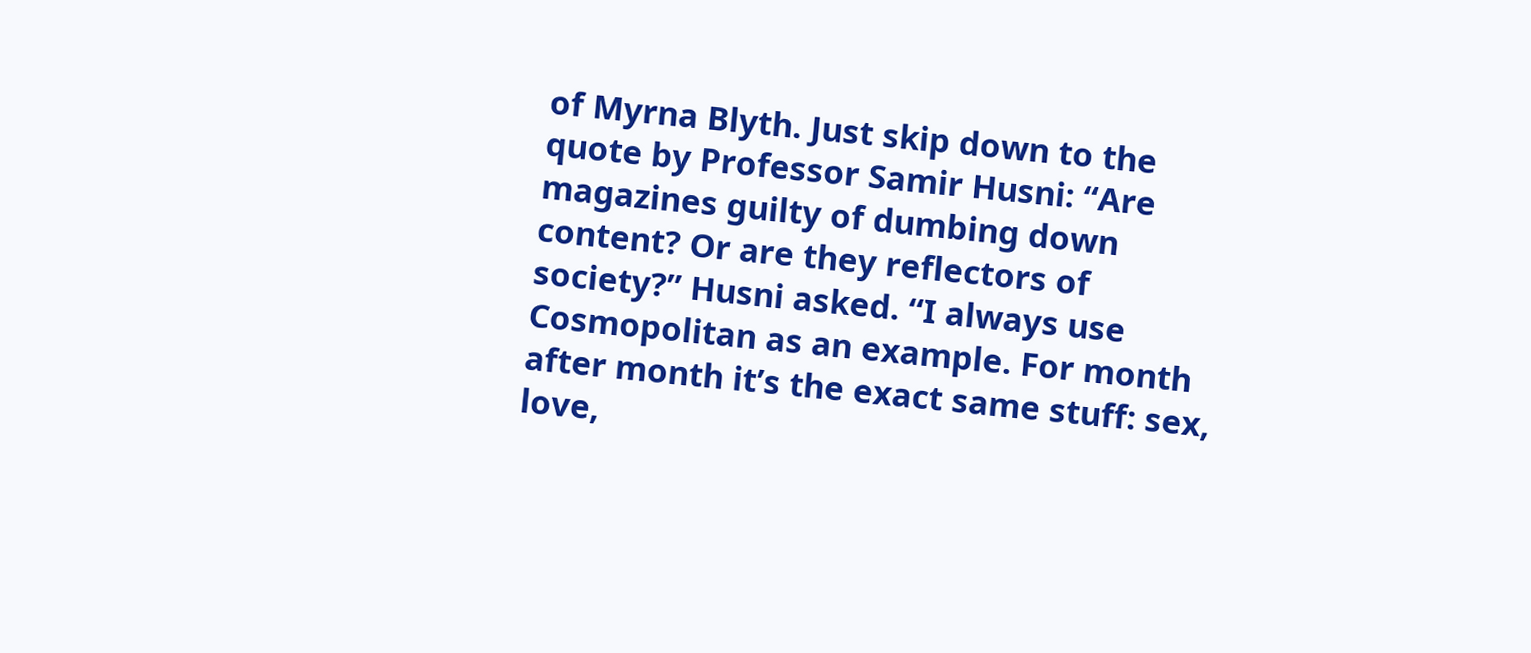of Myrna Blyth. Just skip down to the quote by Professor Samir Husni: “Are magazines guilty of dumbing down content? Or are they reflectors of society?” Husni asked. “I always use Cosmopolitan as an example. For month after month it’s the exact same stuff: sex, love,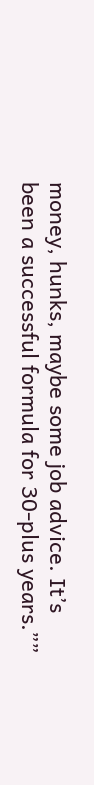money, hunks, maybe some job advice. It’s been a successful formula for 30-plus years.””